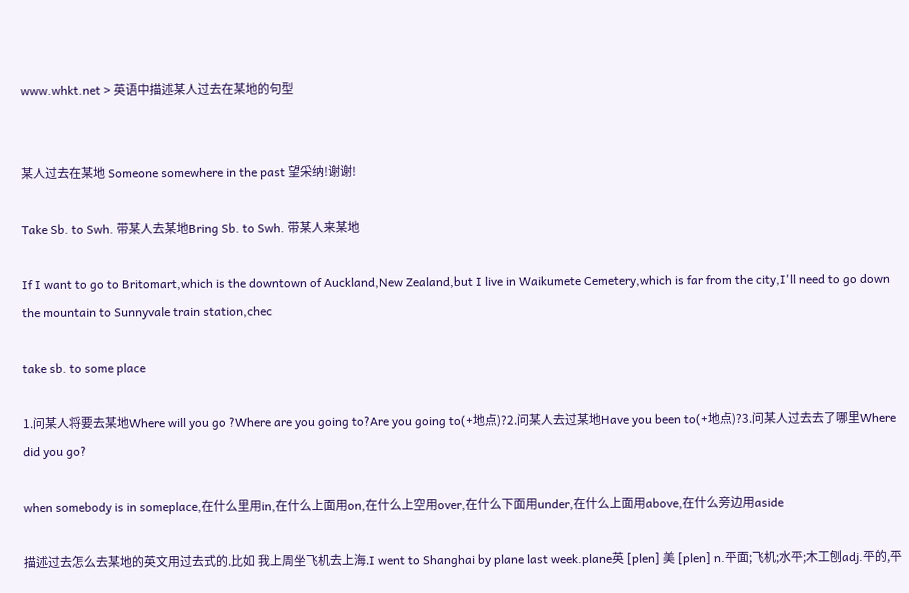www.whkt.net > 英语中描述某人过去在某地的句型


某人过去在某地 Someone somewhere in the past 望采纳!谢谢!

Take Sb. to Swh. 带某人去某地Bring Sb. to Swh. 带某人来某地

If I want to go to Britomart,which is the downtown of Auckland,New Zealand,but I live in Waikumete Cemetery,which is far from the city,I'll need to go down the mountain to Sunnyvale train station,chec

take sb. to some place

1.问某人将要去某地Where will you go ?Where are you going to?Are you going to(+地点)?2.问某人去过某地Have you been to(+地点)?3.问某人过去去了哪里Where did you go?

when somebody is in someplace,在什么里用in,在什么上面用on,在什么上空用over,在什么下面用under,在什么上面用above,在什么旁边用aside

描述过去怎么去某地的英文用过去式的.比如 我上周坐飞机去上海.I went to Shanghai by plane last week.plane英 [plen] 美 [plen] n.平面;飞机;水平;木工刨adj.平的,平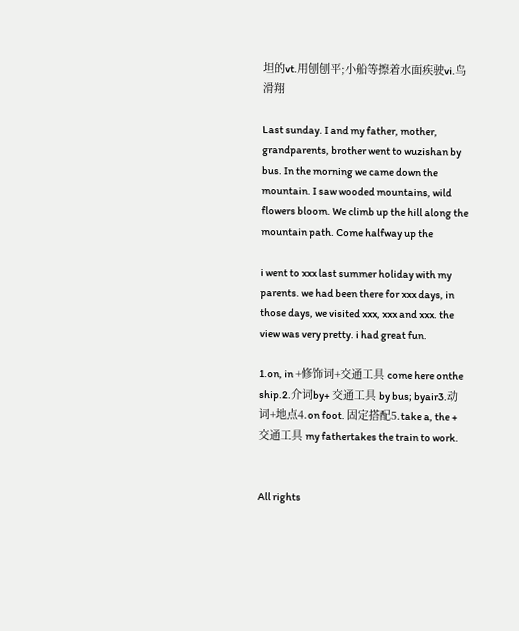坦的vt.用刨刨平;小船等擦着水面疾驶vi.鸟滑翔

Last sunday. I and my father, mother, grandparents, brother went to wuzishan by bus. In the morning we came down the mountain. I saw wooded mountains, wild flowers bloom. We climb up the hill along the mountain path. Come halfway up the

i went to xxx last summer holiday with my parents. we had been there for xxx days, in those days, we visited xxx, xxx and xxx. the view was very pretty. i had great fun.

1.on, in +修饰词+交通工具 come here onthe ship.2.介词by+ 交通工具 by bus; byair3.动词+地点4.on foot. 固定搭配5.take a, the +交通工具 my fathertakes the train to work.


All rights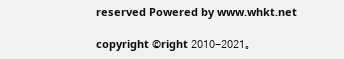reserved Powered by www.whkt.net

copyright ©right 2010-2021。